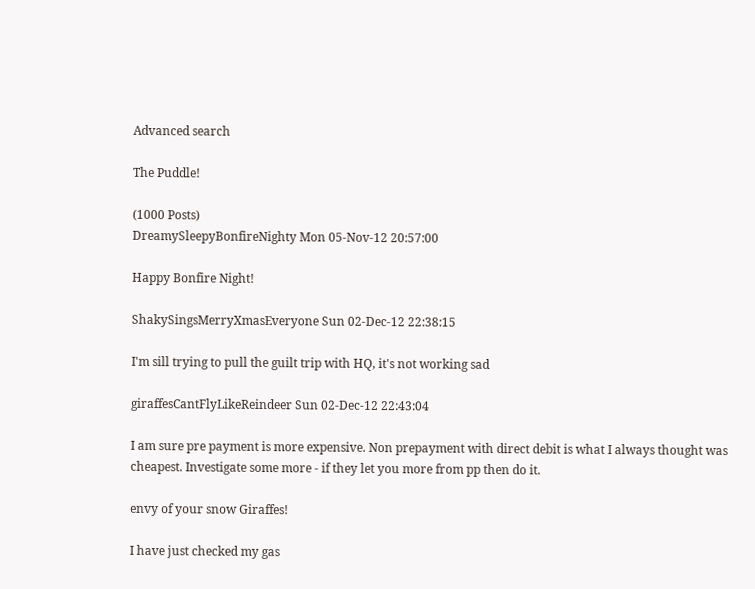Advanced search

The Puddle!

(1000 Posts)
DreamySleepyBonfireNighty Mon 05-Nov-12 20:57:00

Happy Bonfire Night!

ShakySingsMerryXmasEveryone Sun 02-Dec-12 22:38:15

I'm sill trying to pull the guilt trip with HQ, it's not working sad

giraffesCantFlyLikeReindeer Sun 02-Dec-12 22:43:04

I am sure pre payment is more expensive. Non prepayment with direct debit is what I always thought was cheapest. Investigate some more - if they let you more from pp then do it.

envy of your snow Giraffes!

I have just checked my gas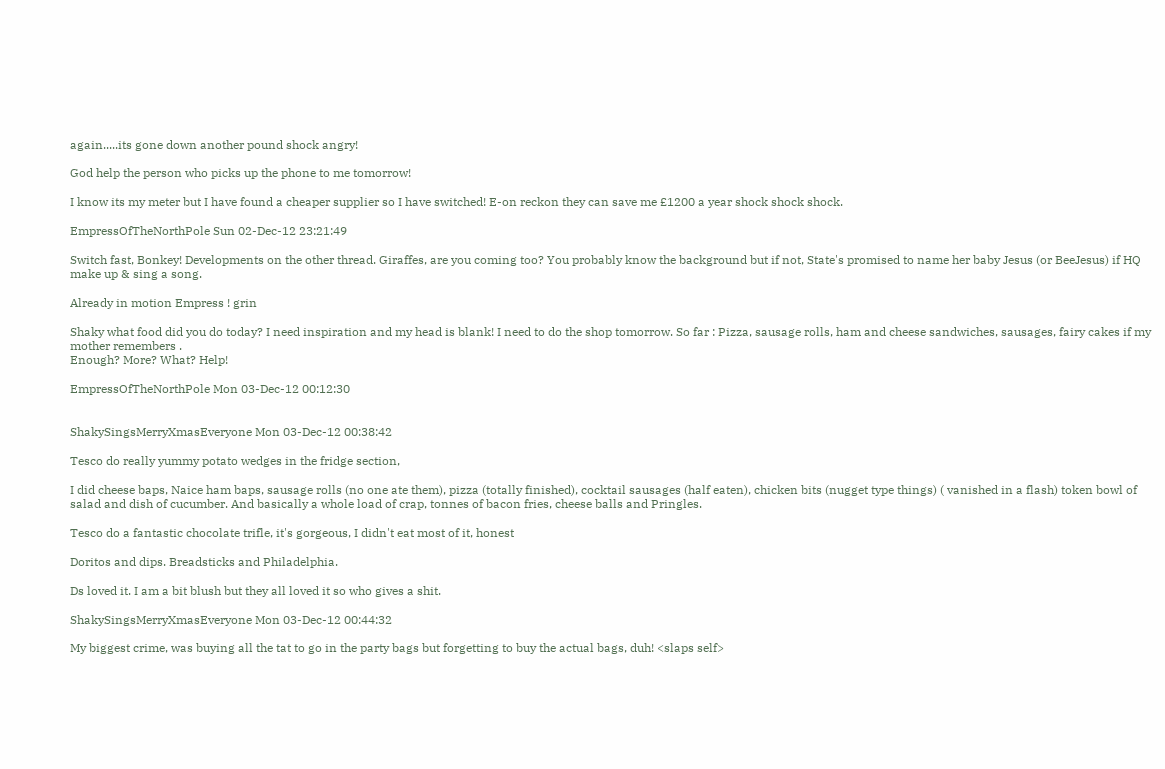again.....its gone down another pound shock angry!

God help the person who picks up the phone to me tomorrow!

I know its my meter but I have found a cheaper supplier so I have switched! E-on reckon they can save me £1200 a year shock shock shock.

EmpressOfTheNorthPole Sun 02-Dec-12 23:21:49

Switch fast, Bonkey! Developments on the other thread. Giraffes, are you coming too? You probably know the background but if not, State's promised to name her baby Jesus (or BeeJesus) if HQ make up & sing a song.

Already in motion Empress ! grin

Shaky what food did you do today? I need inspiration and my head is blank! I need to do the shop tomorrow. So far : Pizza, sausage rolls, ham and cheese sandwiches, sausages, fairy cakes if my mother remembers .
Enough? More? What? Help!

EmpressOfTheNorthPole Mon 03-Dec-12 00:12:30


ShakySingsMerryXmasEveryone Mon 03-Dec-12 00:38:42

Tesco do really yummy potato wedges in the fridge section,

I did cheese baps, Naice ham baps, sausage rolls (no one ate them), pizza (totally finished), cocktail sausages (half eaten), chicken bits (nugget type things) ( vanished in a flash) token bowl of salad and dish of cucumber. And basically a whole load of crap, tonnes of bacon fries, cheese balls and Pringles.

Tesco do a fantastic chocolate trifle, it's gorgeous, I didn't eat most of it, honest

Doritos and dips. Breadsticks and Philadelphia.

Ds loved it. I am a bit blush but they all loved it so who gives a shit.

ShakySingsMerryXmasEveryone Mon 03-Dec-12 00:44:32

My biggest crime, was buying all the tat to go in the party bags but forgetting to buy the actual bags, duh! <slaps self>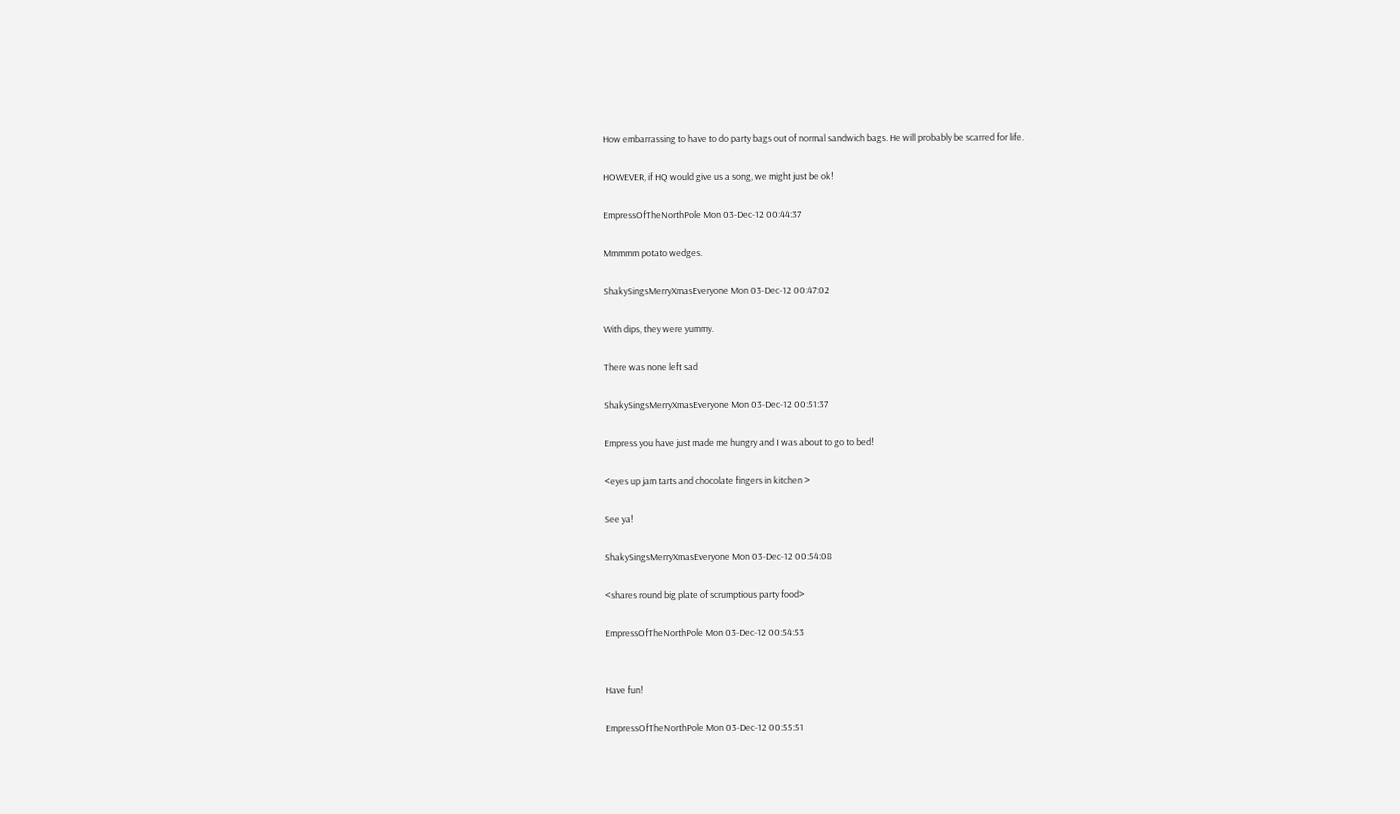How embarrassing to have to do party bags out of normal sandwich bags. He will probably be scarred for life.

HOWEVER, if HQ would give us a song, we might just be ok!

EmpressOfTheNorthPole Mon 03-Dec-12 00:44:37

Mmmmm potato wedges.

ShakySingsMerryXmasEveryone Mon 03-Dec-12 00:47:02

With dips, they were yummy.

There was none left sad

ShakySingsMerryXmasEveryone Mon 03-Dec-12 00:51:37

Empress you have just made me hungry and I was about to go to bed!

<eyes up jam tarts and chocolate fingers in kitchen >

See ya!

ShakySingsMerryXmasEveryone Mon 03-Dec-12 00:54:08

<shares round big plate of scrumptious party food>

EmpressOfTheNorthPole Mon 03-Dec-12 00:54:53


Have fun!

EmpressOfTheNorthPole Mon 03-Dec-12 00:55:51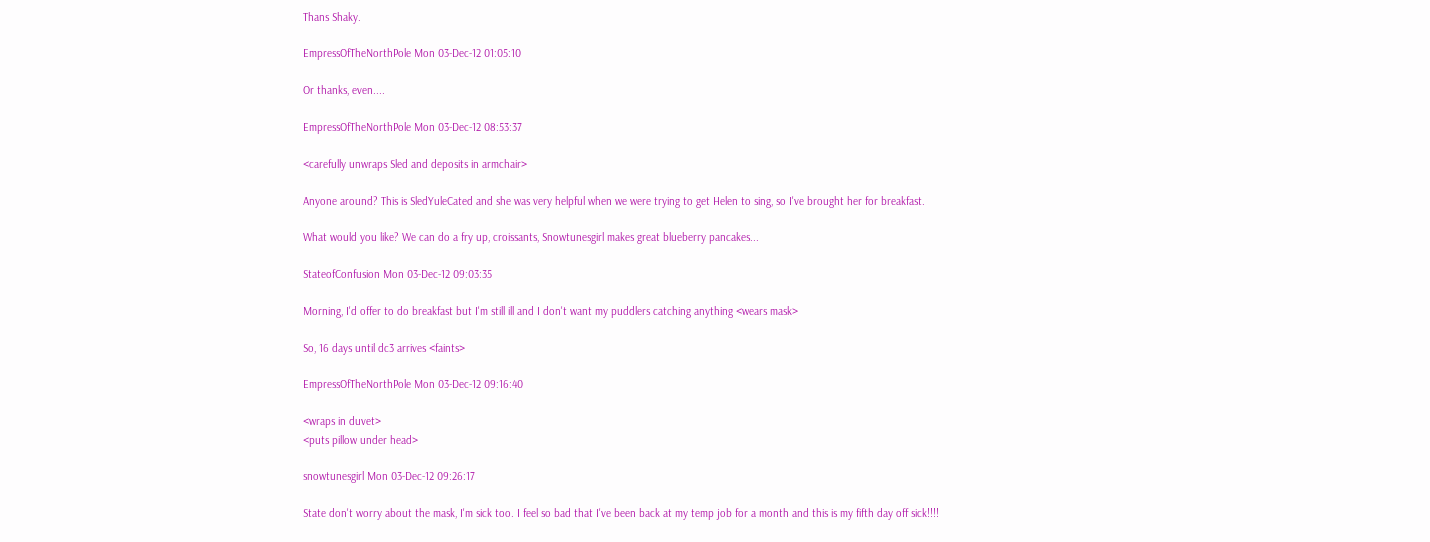Thans Shaky.

EmpressOfTheNorthPole Mon 03-Dec-12 01:05:10

Or thanks, even....

EmpressOfTheNorthPole Mon 03-Dec-12 08:53:37

<carefully unwraps Sled and deposits in armchair>

Anyone around? This is SledYuleCated and she was very helpful when we were trying to get Helen to sing, so I've brought her for breakfast.

What would you like? We can do a fry up, croissants, Snowtunesgirl makes great blueberry pancakes...

StateofConfusion Mon 03-Dec-12 09:03:35

Morning, I'd offer to do breakfast but I'm still ill and I don't want my puddlers catching anything <wears mask>

So, 16 days until dc3 arrives <faints>

EmpressOfTheNorthPole Mon 03-Dec-12 09:16:40

<wraps in duvet>
<puts pillow under head>

snowtunesgirl Mon 03-Dec-12 09:26:17

State don't worry about the mask, I'm sick too. I feel so bad that I've been back at my temp job for a month and this is my fifth day off sick!!!!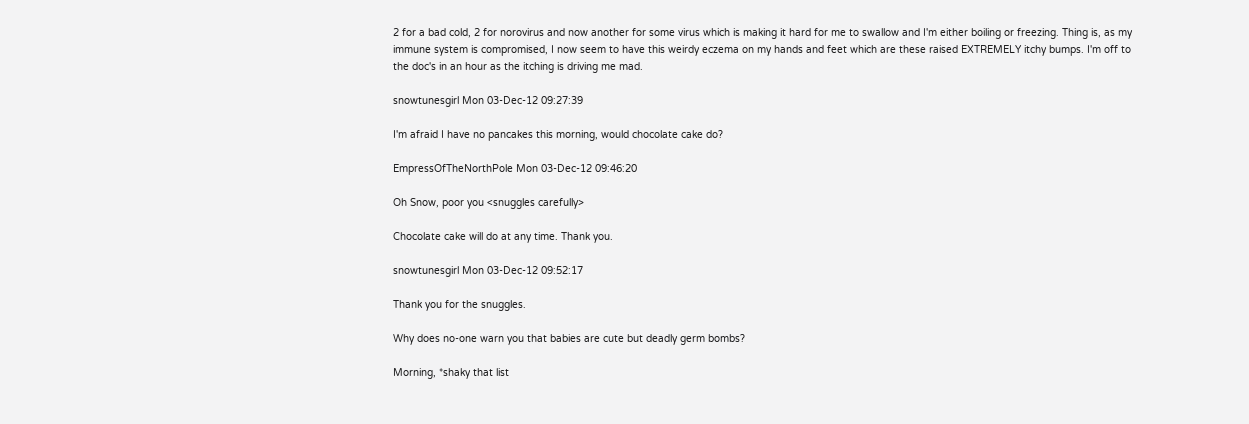2 for a bad cold, 2 for norovirus and now another for some virus which is making it hard for me to swallow and I'm either boiling or freezing. Thing is, as my immune system is compromised, I now seem to have this weirdy eczema on my hands and feet which are these raised EXTREMELY itchy bumps. I'm off to the doc's in an hour as the itching is driving me mad.

snowtunesgirl Mon 03-Dec-12 09:27:39

I'm afraid I have no pancakes this morning, would chocolate cake do?

EmpressOfTheNorthPole Mon 03-Dec-12 09:46:20

Oh Snow, poor you <snuggles carefully>

Chocolate cake will do at any time. Thank you.

snowtunesgirl Mon 03-Dec-12 09:52:17

Thank you for the snuggles.

Why does no-one warn you that babies are cute but deadly germ bombs?

Morning, *shaky that list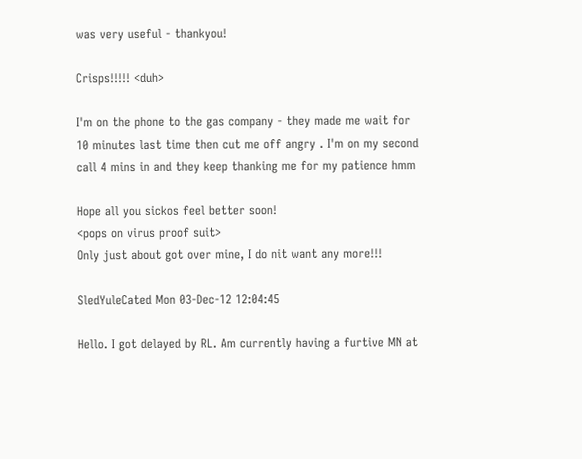was very useful - thankyou!

Crisps!!!!! <duh>

I'm on the phone to the gas company - they made me wait for 10 minutes last time then cut me off angry . I'm on my second call 4 mins in and they keep thanking me for my patience hmm

Hope all you sickos feel better soon!
<pops on virus proof suit>
Only just about got over mine, I do nit want any more!!!

SledYuleCated Mon 03-Dec-12 12:04:45

Hello. I got delayed by RL. Am currently having a furtive MN at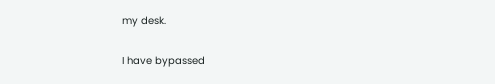my desk.

I have bypassed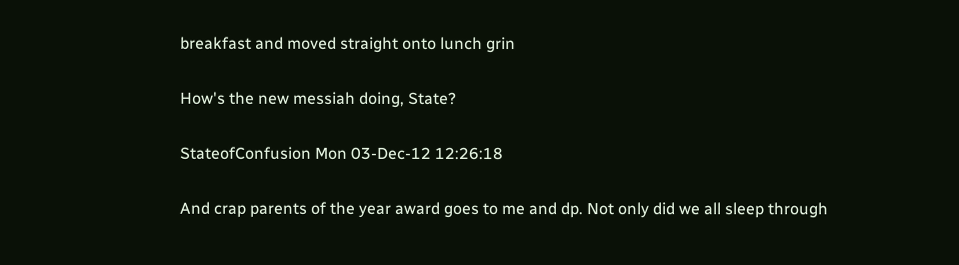breakfast and moved straight onto lunch grin

How's the new messiah doing, State?

StateofConfusion Mon 03-Dec-12 12:26:18

And crap parents of the year award goes to me and dp. Not only did we all sleep through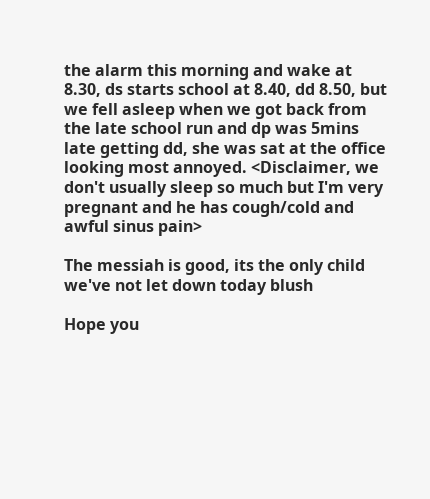the alarm this morning and wake at 8.30, ds starts school at 8.40, dd 8.50, but we fell asleep when we got back from the late school run and dp was 5mins late getting dd, she was sat at the office looking most annoyed. <Disclaimer, we don't usually sleep so much but I'm very pregnant and he has cough/cold and awful sinus pain>

The messiah is good, its the only child we've not let down today blush

Hope you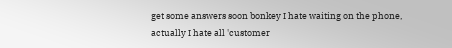get some answers soon bonkey I hate waiting on the phone, actually I hate all 'customer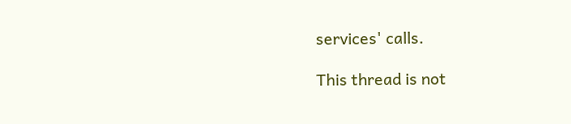services' calls.

This thread is not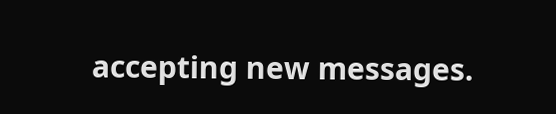accepting new messages.